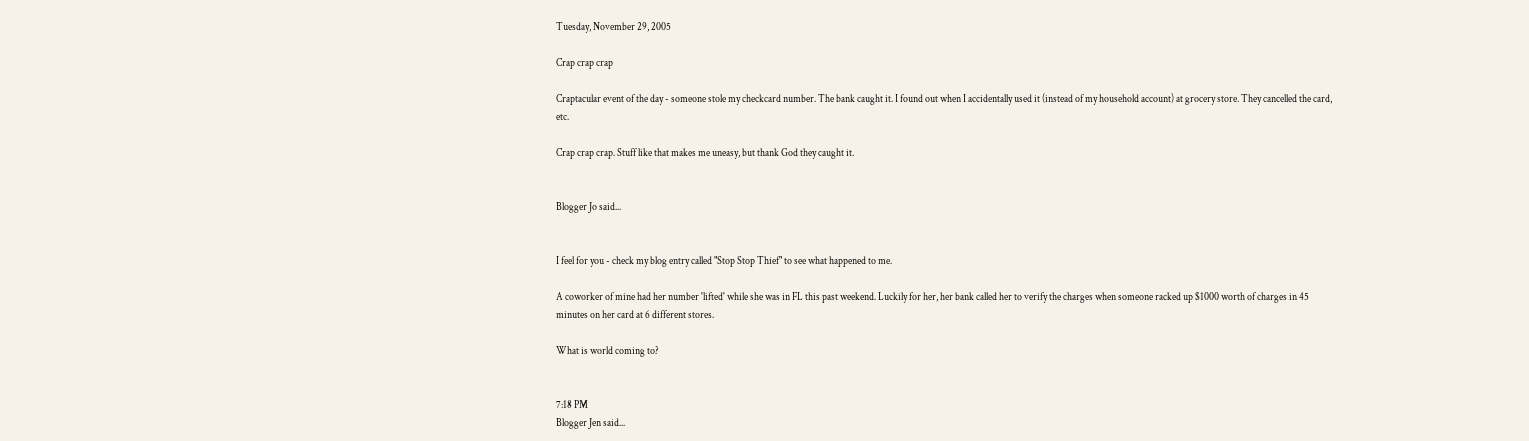Tuesday, November 29, 2005

Crap crap crap

Craptacular event of the day - someone stole my checkcard number. The bank caught it. I found out when I accidentally used it (instead of my household account) at grocery store. They cancelled the card, etc.

Crap crap crap. Stuff like that makes me uneasy, but thank God they caught it.


Blogger Jo said...


I feel for you - check my blog entry called "Stop Stop Thief" to see what happened to me.

A coworker of mine had her number 'lifted' while she was in FL this past weekend. Luckily for her, her bank called her to verify the charges when someone racked up $1000 worth of charges in 45 minutes on her card at 6 different stores.

What is world coming to?


7:18 PM
Blogger Jen said...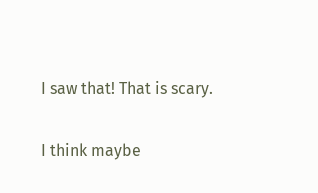I saw that! That is scary.

I think maybe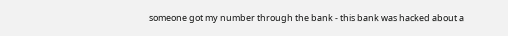someone got my number through the bank - this bank was hacked about a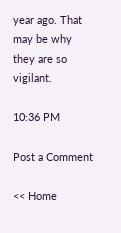year ago. That may be why they are so vigilant.

10:36 PM

Post a Comment

<< Home